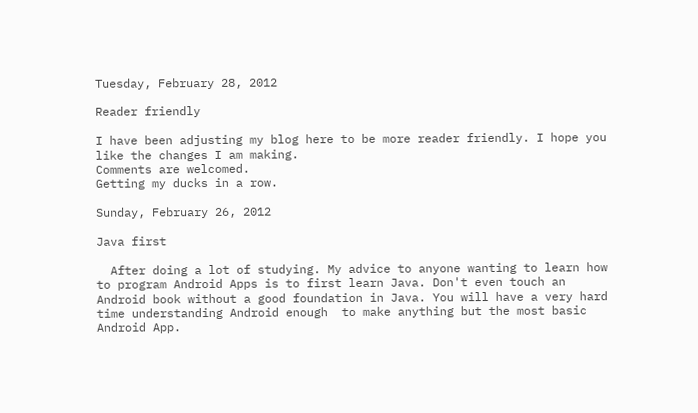Tuesday, February 28, 2012

Reader friendly

I have been adjusting my blog here to be more reader friendly. I hope you like the changes I am making.
Comments are welcomed.
Getting my ducks in a row.

Sunday, February 26, 2012

Java first

  After doing a lot of studying. My advice to anyone wanting to learn how to program Android Apps is to first learn Java. Don't even touch an Android book without a good foundation in Java. You will have a very hard time understanding Android enough  to make anything but the most basic Android App.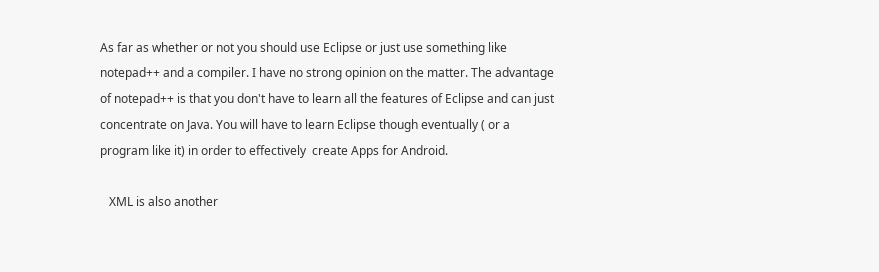As far as whether or not you should use Eclipse or just use something like notepad++ and a compiler. I have no strong opinion on the matter. The advantage of notepad++ is that you don't have to learn all the features of Eclipse and can just concentrate on Java. You will have to learn Eclipse though eventually ( or a program like it) in order to effectively  create Apps for Android.

   XML is also another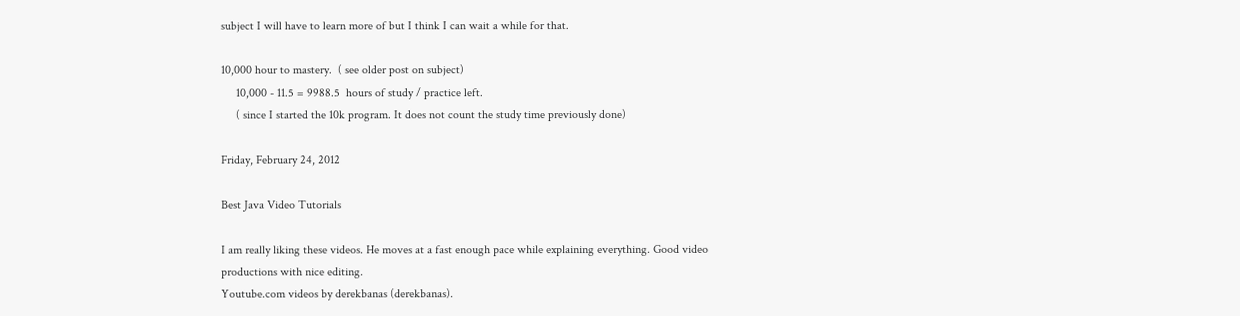subject I will have to learn more of but I think I can wait a while for that.

10,000 hour to mastery.  ( see older post on subject)
     10,000 - 11.5 = 9988.5  hours of study / practice left.
     ( since I started the 10k program. It does not count the study time previously done)

Friday, February 24, 2012

Best Java Video Tutorials

I am really liking these videos. He moves at a fast enough pace while explaining everything. Good video productions with nice editing.
Youtube.com videos by derekbanas (derekbanas).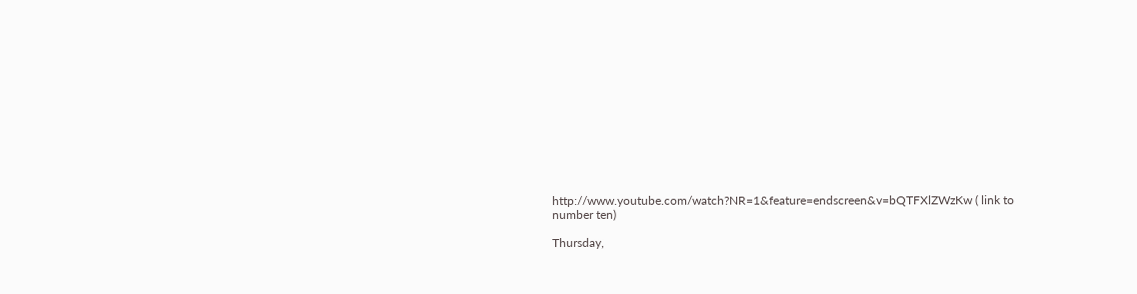http://www.youtube.com/watch?NR=1&feature=endscreen&v=bQTFXlZWzKw ( link to number ten)

Thursday,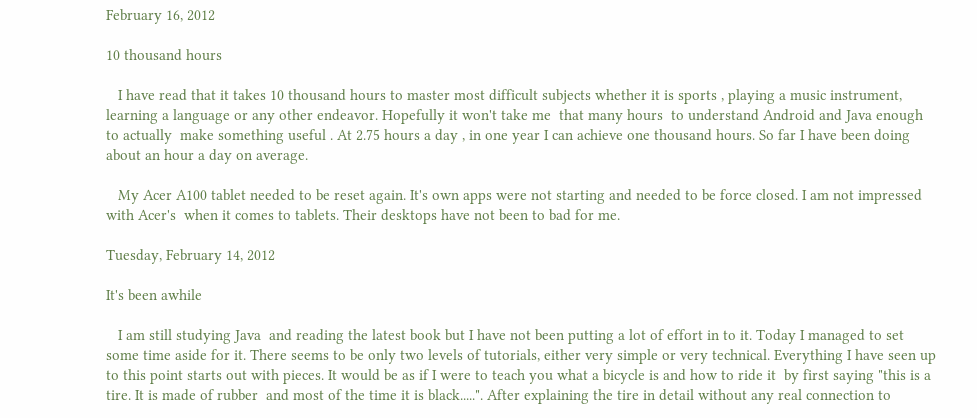February 16, 2012

10 thousand hours

   I have read that it takes 10 thousand hours to master most difficult subjects whether it is sports , playing a music instrument, learning a language or any other endeavor. Hopefully it won't take me  that many hours  to understand Android and Java enough to actually  make something useful . At 2.75 hours a day , in one year I can achieve one thousand hours. So far I have been doing about an hour a day on average.

   My Acer A100 tablet needed to be reset again. It's own apps were not starting and needed to be force closed. I am not impressed with Acer's  when it comes to tablets. Their desktops have not been to bad for me.

Tuesday, February 14, 2012

It's been awhile

   I am still studying Java  and reading the latest book but I have not been putting a lot of effort in to it. Today I managed to set some time aside for it. There seems to be only two levels of tutorials, either very simple or very technical. Everything I have seen up to this point starts out with pieces. It would be as if I were to teach you what a bicycle is and how to ride it  by first saying "this is a tire. It is made of rubber  and most of the time it is black.....". After explaining the tire in detail without any real connection to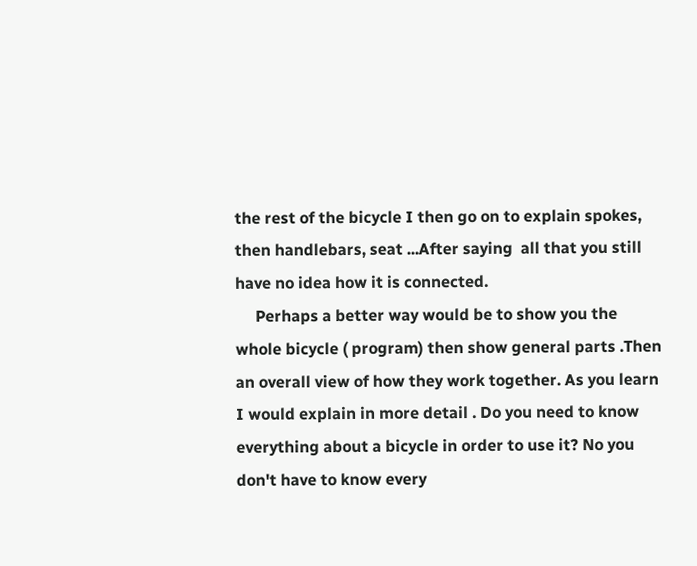the rest of the bicycle I then go on to explain spokes, then handlebars, seat ...After saying  all that you still  have no idea how it is connected.
     Perhaps a better way would be to show you the whole bicycle ( program) then show general parts .Then  an overall view of how they work together. As you learn I would explain in more detail . Do you need to know everything about a bicycle in order to use it? No you don't have to know every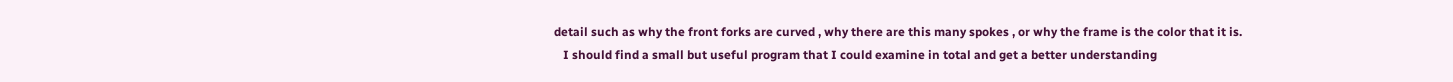detail such as why the front forks are curved , why there are this many spokes , or why the frame is the color that it is.
   I should find a small but useful program that I could examine in total and get a better understanding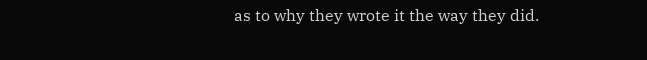as to why they wrote it the way they did.